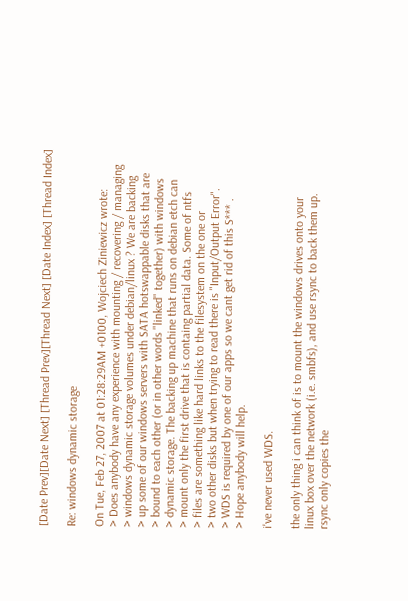[Date Prev][Date Next] [Thread Prev][Thread Next] [Date Index] [Thread Index]

Re: windows dynamic storage

On Tue, Feb 27, 2007 at 01:28:29AM +0100, Wojciech Ziniewicz wrote:
> Does anybody have any experience with mounting / recovering / managing
> windows dynamic storage volumes under debian/linux ? We are backing
> up some of our windows servers with SATA hotswappable disks that are
> bound to each other (or in other words "linked" together) with windows
> dynamic storage. The backing up machine that runs on debian etch can
> mount only the first drive that is containg partial data. Some of ntfs
> files are something like hard links to the filesystem on the one or
> two other disks but when trying to read there is "Input/Output Error".
> WDS is required by one of our apps so we cant get rid of this S*** .
> Hope anybody will help.

i've never used WDS.

the only thing i can think of is to mount the windows drives onto your
linux box over the network (i.e. smbfs), and use rsync to back them up.
rsync only copies the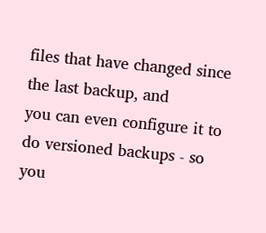files that have changed since the last backup, and
you can even configure it to do versioned backups - so you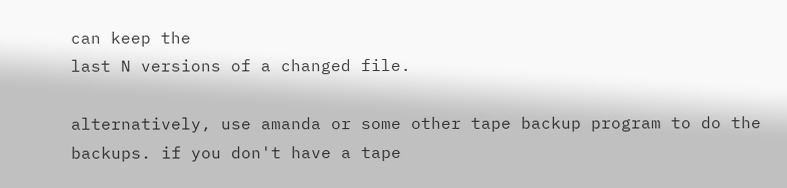can keep the
last N versions of a changed file.

alternatively, use amanda or some other tape backup program to do the
backups. if you don't have a tape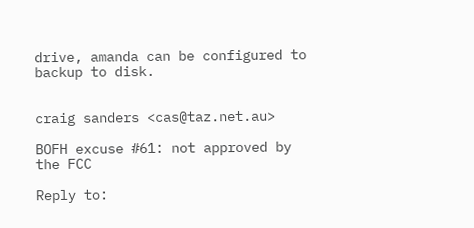drive, amanda can be configured to
backup to disk.


craig sanders <cas@taz.net.au>

BOFH excuse #61: not approved by the FCC

Reply to: